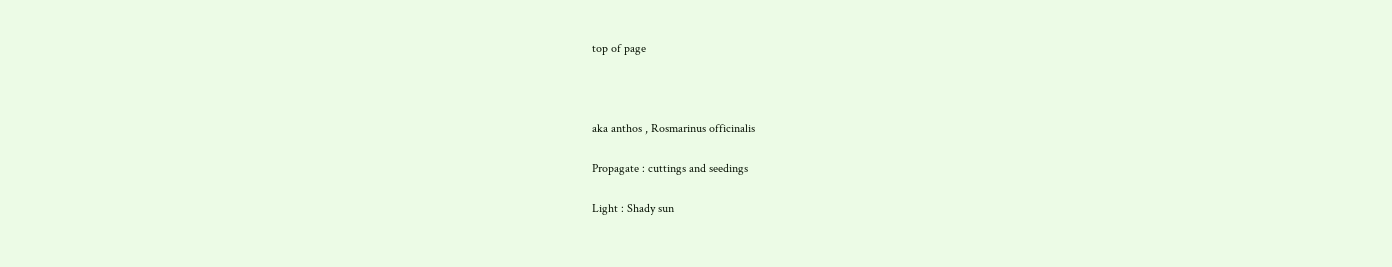top of page



aka anthos , Rosmarinus officinalis

Propagate : cuttings and seedings

Light : Shady sun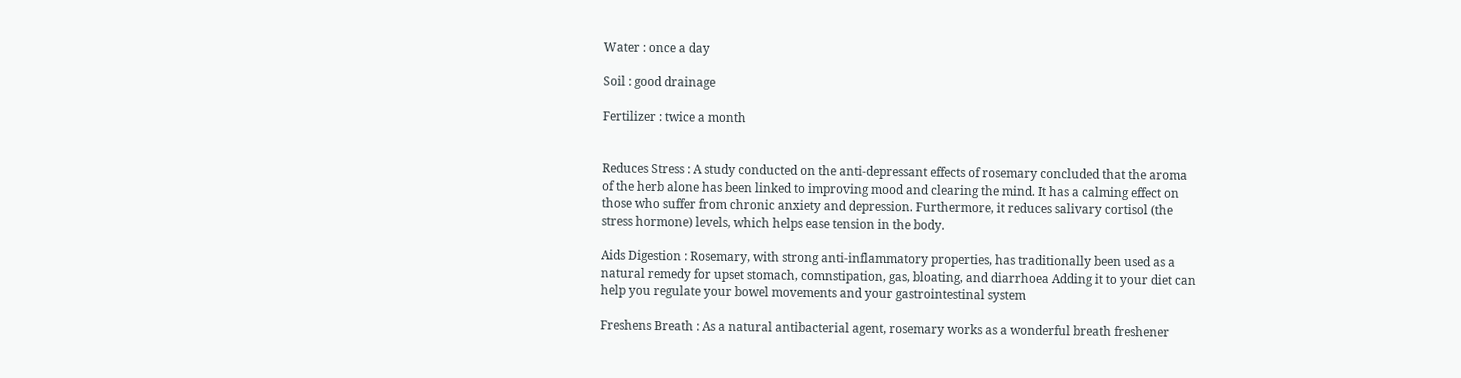Water : once a day

Soil : good drainage

Fertilizer : twice a month


Reduces Stress : A study conducted on the anti-depressant effects of rosemary concluded that the aroma of the herb alone has been linked to improving mood and clearing the mind. It has a calming effect on those who suffer from chronic anxiety and depression. Furthermore, it reduces salivary cortisol (the stress hormone) levels, which helps ease tension in the body.

Aids Digestion : Rosemary, with strong anti-inflammatory properties, has traditionally been used as a natural remedy for upset stomach, comnstipation, gas, bloating, and diarrhoea Adding it to your diet can help you regulate your bowel movements and your gastrointestinal system

Freshens Breath : As a natural antibacterial agent, rosemary works as a wonderful breath freshener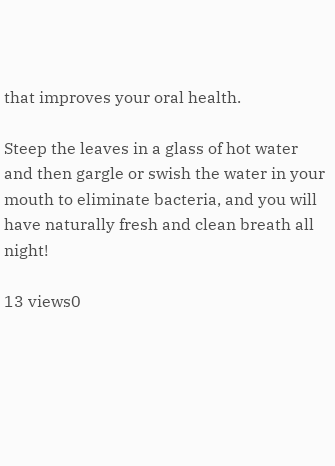that improves your oral health.

Steep the leaves in a glass of hot water and then gargle or swish the water in your mouth to eliminate bacteria, and you will have naturally fresh and clean breath all night!

13 views0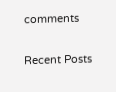comments

Recent Posts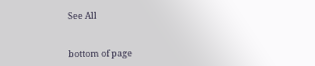See All


bottom of page